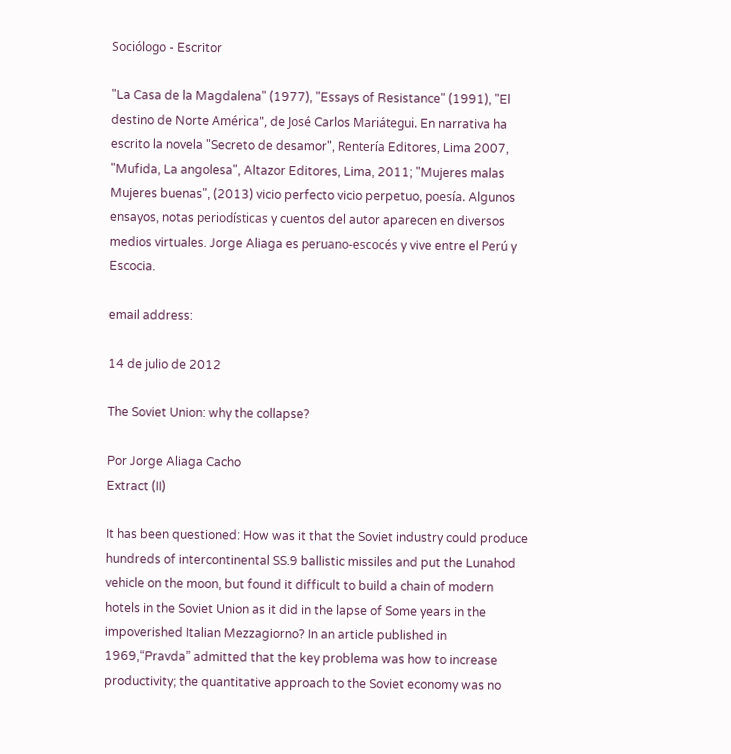Sociólogo - Escritor

"La Casa de la Magdalena" (1977), "Essays of Resistance" (1991), "El destino de Norte América", de José Carlos Mariátegui. En narrativa ha escrito la novela "Secreto de desamor", Rentería Editores, Lima 2007, "Mufida, La angolesa", Altazor Editores, Lima, 2011; "Mujeres malas Mujeres buenas", (2013) vicio perfecto vicio perpetuo, poesía. Algunos ensayos, notas periodísticas y cuentos del autor aparecen en diversos medios virtuales. Jorge Aliaga es peruano-escocés y vive entre el Perú y Escocia.

email address:

14 de julio de 2012

The Soviet Union: why the collapse?

Por Jorge Aliaga Cacho
Extract (II)

It has been questioned: How was it that the Soviet industry could produce hundreds of intercontinental SS.9 ballistic missiles and put the Lunahod vehicle on the moon, but found it difficult to build a chain of modern hotels in the Soviet Union as it did in the lapse of Some years in the impoverished Italian Mezzagiorno? In an article published in 1969,“Pravda” admitted that the key problema was how to increase productivity; the quantitative approach to the Soviet economy was no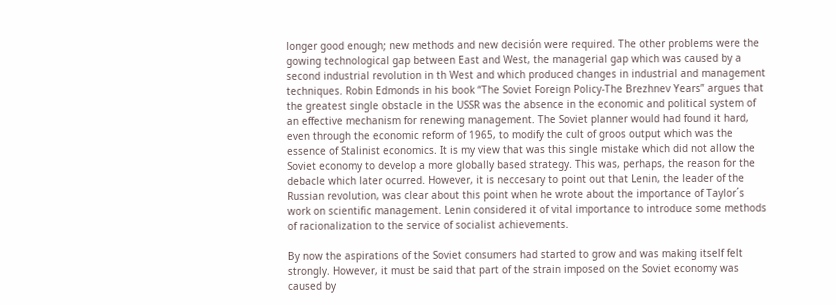longer good enough; new methods and new decisión were required. The other problems were the gowing technological gap between East and West, the managerial gap which was caused by a second industrial revolution in th West and which produced changes in industrial and management techniques. Robin Edmonds in his book “The Soviet Foreign Policy-The Brezhnev Years” argues that the greatest single obstacle in the USSR was the absence in the economic and political system of an effective mechanism for renewing management. The Soviet planner would had found it hard, even through the economic reform of 1965, to modify the cult of groos output which was the essence of Stalinist economics. It is my view that was this single mistake which did not allow the Soviet economy to develop a more globally based strategy. This was, perhaps, the reason for the debacle which later ocurred. However, it is neccesary to point out that Lenin, the leader of the Russian revolution, was clear about this point when he wrote about the importance of Taylor´s work on scientific management. Lenin considered it of vital importance to introduce some methods of racionalization to the service of socialist achievements.

By now the aspirations of the Soviet consumers had started to grow and was making itself felt strongly. However, it must be said that part of the strain imposed on the Soviet economy was caused by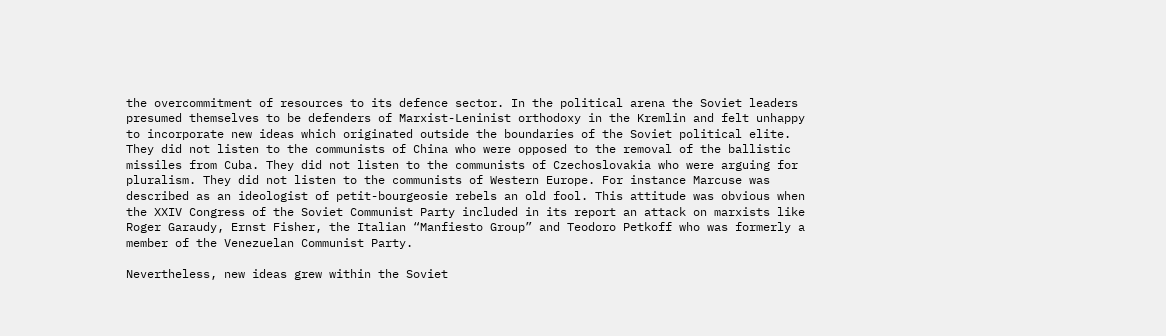the overcommitment of resources to its defence sector. In the political arena the Soviet leaders presumed themselves to be defenders of Marxist-Leninist orthodoxy in the Kremlin and felt unhappy to incorporate new ideas which originated outside the boundaries of the Soviet political elite. They did not listen to the communists of China who were opposed to the removal of the ballistic missiles from Cuba. They did not listen to the communists of Czechoslovakia who were arguing for pluralism. They did not listen to the communists of Western Europe. For instance Marcuse was described as an ideologist of petit-bourgeosie rebels an old fool. This attitude was obvious when the XXIV Congress of the Soviet Communist Party included in its report an attack on marxists like Roger Garaudy, Ernst Fisher, the Italian “Manfiesto Group” and Teodoro Petkoff who was formerly a member of the Venezuelan Communist Party.

Nevertheless, new ideas grew within the Soviet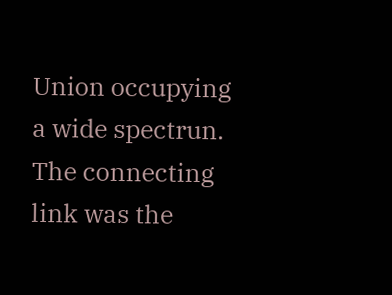Union occupying a wide spectrun. The connecting link was the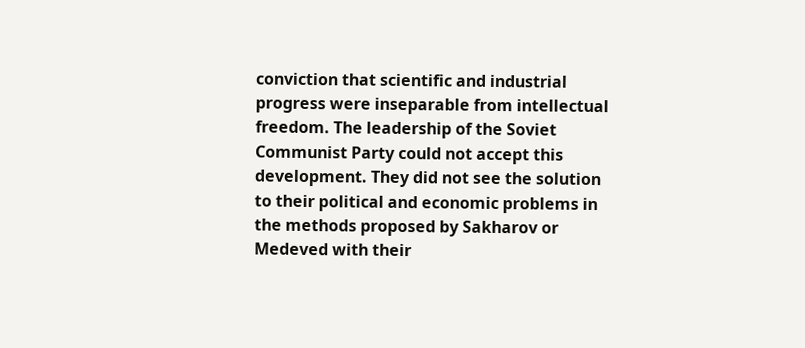conviction that scientific and industrial progress were inseparable from intellectual freedom. The leadership of the Soviet Communist Party could not accept this development. They did not see the solution to their political and economic problems in the methods proposed by Sakharov or Medeved with their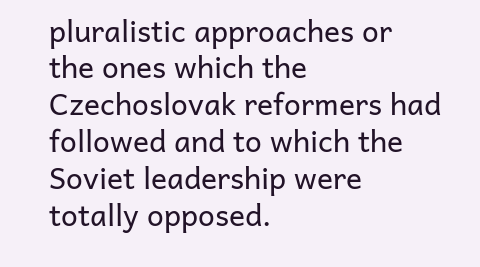pluralistic approaches or the ones which the Czechoslovak reformers had followed and to which the Soviet leadership were totally opposed.